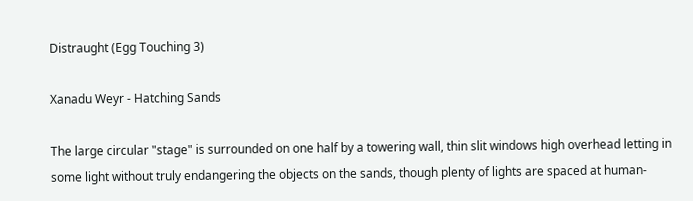Distraught (Egg Touching 3)

Xanadu Weyr - Hatching Sands

The large circular "stage" is surrounded on one half by a towering wall, thin slit windows high overhead letting in some light without truly endangering the objects on the sands, though plenty of lights are spaced at human-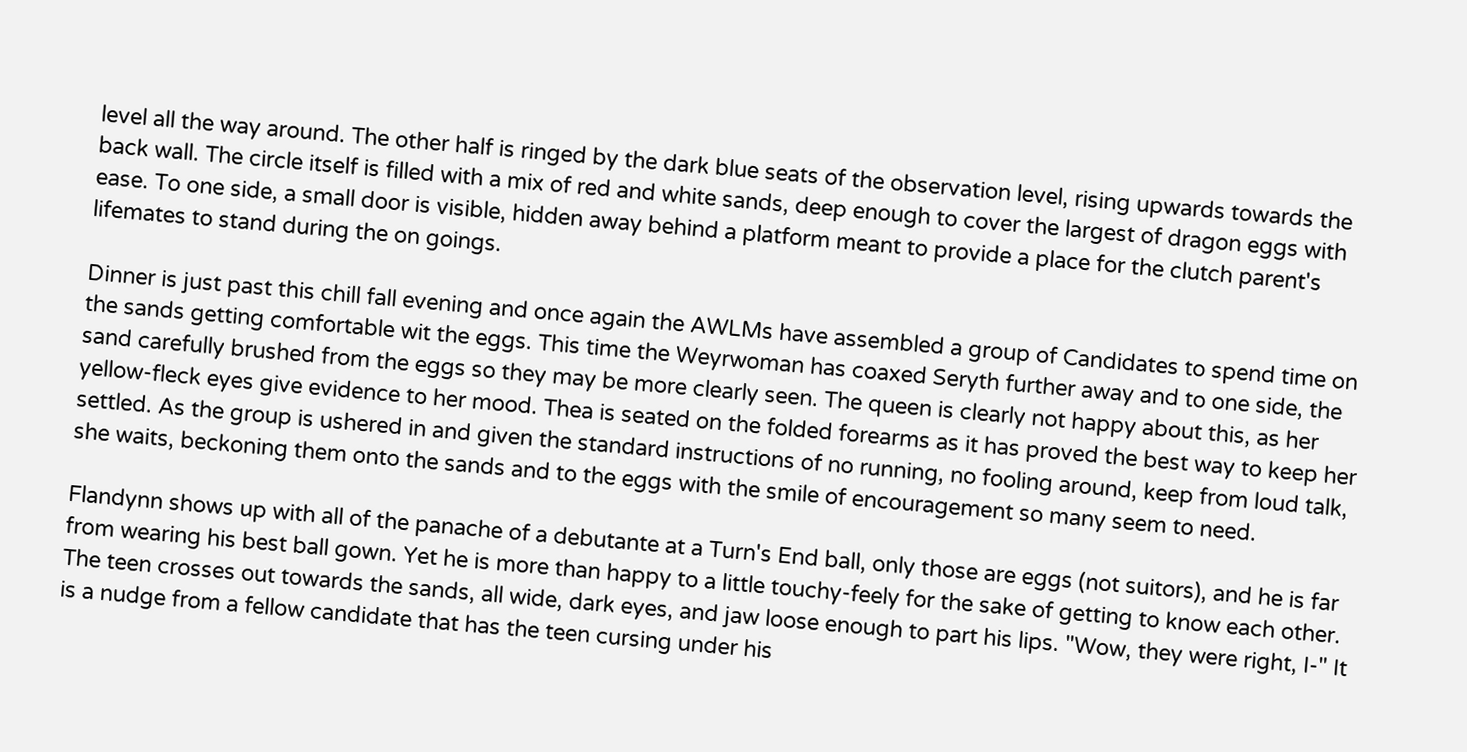level all the way around. The other half is ringed by the dark blue seats of the observation level, rising upwards towards the back wall. The circle itself is filled with a mix of red and white sands, deep enough to cover the largest of dragon eggs with ease. To one side, a small door is visible, hidden away behind a platform meant to provide a place for the clutch parent's lifemates to stand during the on goings.

Dinner is just past this chill fall evening and once again the AWLMs have assembled a group of Candidates to spend time on the sands getting comfortable wit the eggs. This time the Weyrwoman has coaxed Seryth further away and to one side, the sand carefully brushed from the eggs so they may be more clearly seen. The queen is clearly not happy about this, as her yellow-fleck eyes give evidence to her mood. Thea is seated on the folded forearms as it has proved the best way to keep her settled. As the group is ushered in and given the standard instructions of no running, no fooling around, keep from loud talk, she waits, beckoning them onto the sands and to the eggs with the smile of encouragement so many seem to need.

Flandynn shows up with all of the panache of a debutante at a Turn's End ball, only those are eggs (not suitors), and he is far from wearing his best ball gown. Yet he is more than happy to a little touchy-feely for the sake of getting to know each other. The teen crosses out towards the sands, all wide, dark eyes, and jaw loose enough to part his lips. "Wow, they were right, I-" It is a nudge from a fellow candidate that has the teen cursing under his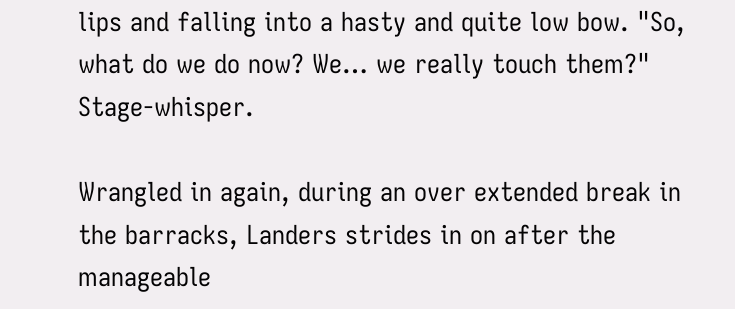lips and falling into a hasty and quite low bow. "So, what do we do now? We… we really touch them?" Stage-whisper.

Wrangled in again, during an over extended break in the barracks, Landers strides in on after the manageable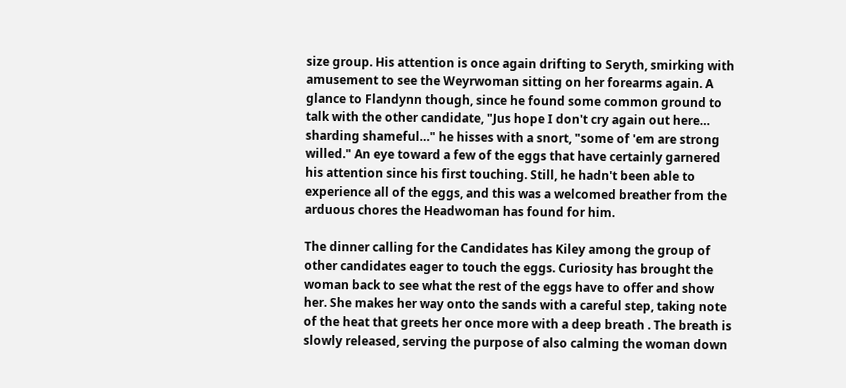size group. His attention is once again drifting to Seryth, smirking with amusement to see the Weyrwoman sitting on her forearms again. A glance to Flandynn though, since he found some common ground to talk with the other candidate, "Jus hope I don't cry again out here… sharding shameful…" he hisses with a snort, "some of 'em are strong willed." An eye toward a few of the eggs that have certainly garnered his attention since his first touching. Still, he hadn't been able to experience all of the eggs, and this was a welcomed breather from the arduous chores the Headwoman has found for him.

The dinner calling for the Candidates has Kiley among the group of other candidates eager to touch the eggs. Curiosity has brought the woman back to see what the rest of the eggs have to offer and show her. She makes her way onto the sands with a careful step, taking note of the heat that greets her once more with a deep breath . The breath is slowly released, serving the purpose of also calming the woman down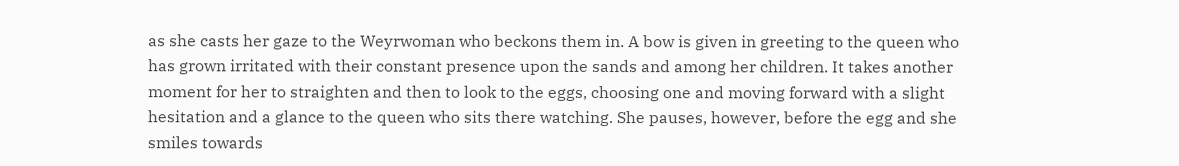as she casts her gaze to the Weyrwoman who beckons them in. A bow is given in greeting to the queen who has grown irritated with their constant presence upon the sands and among her children. It takes another moment for her to straighten and then to look to the eggs, choosing one and moving forward with a slight hesitation and a glance to the queen who sits there watching. She pauses, however, before the egg and she smiles towards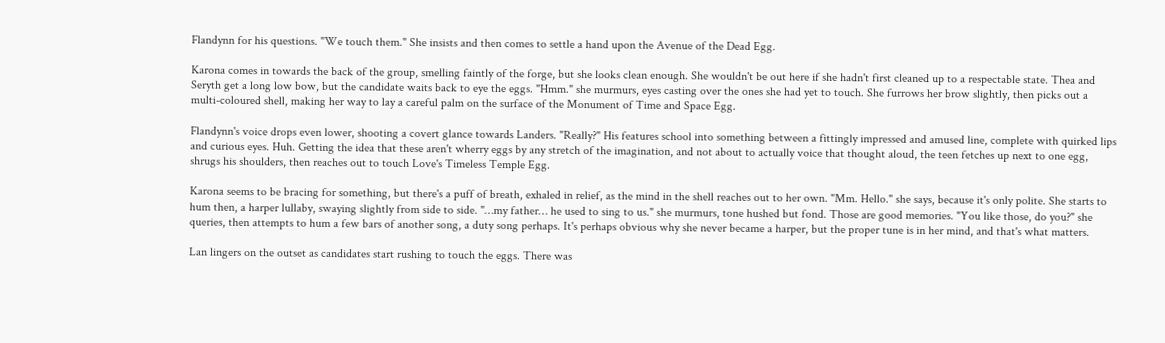Flandynn for his questions. "We touch them." She insists and then comes to settle a hand upon the Avenue of the Dead Egg.

Karona comes in towards the back of the group, smelling faintly of the forge, but she looks clean enough. She wouldn't be out here if she hadn't first cleaned up to a respectable state. Thea and Seryth get a long low bow, but the candidate waits back to eye the eggs. "Hmm." she murmurs, eyes casting over the ones she had yet to touch. She furrows her brow slightly, then picks out a multi-coloured shell, making her way to lay a careful palm on the surface of the Monument of Time and Space Egg.

Flandynn's voice drops even lower, shooting a covert glance towards Landers. "Really?" His features school into something between a fittingly impressed and amused line, complete with quirked lips and curious eyes. Huh. Getting the idea that these aren't wherry eggs by any stretch of the imagination, and not about to actually voice that thought aloud, the teen fetches up next to one egg, shrugs his shoulders, then reaches out to touch Love's Timeless Temple Egg.

Karona seems to be bracing for something, but there's a puff of breath, exhaled in relief, as the mind in the shell reaches out to her own. "Mm. Hello." she says, because it's only polite. She starts to hum then, a harper lullaby, swaying slightly from side to side. "…my father… he used to sing to us." she murmurs, tone hushed but fond. Those are good memories. "You like those, do you?" she queries, then attempts to hum a few bars of another song, a duty song perhaps. It's perhaps obvious why she never became a harper, but the proper tune is in her mind, and that's what matters.

Lan lingers on the outset as candidates start rushing to touch the eggs. There was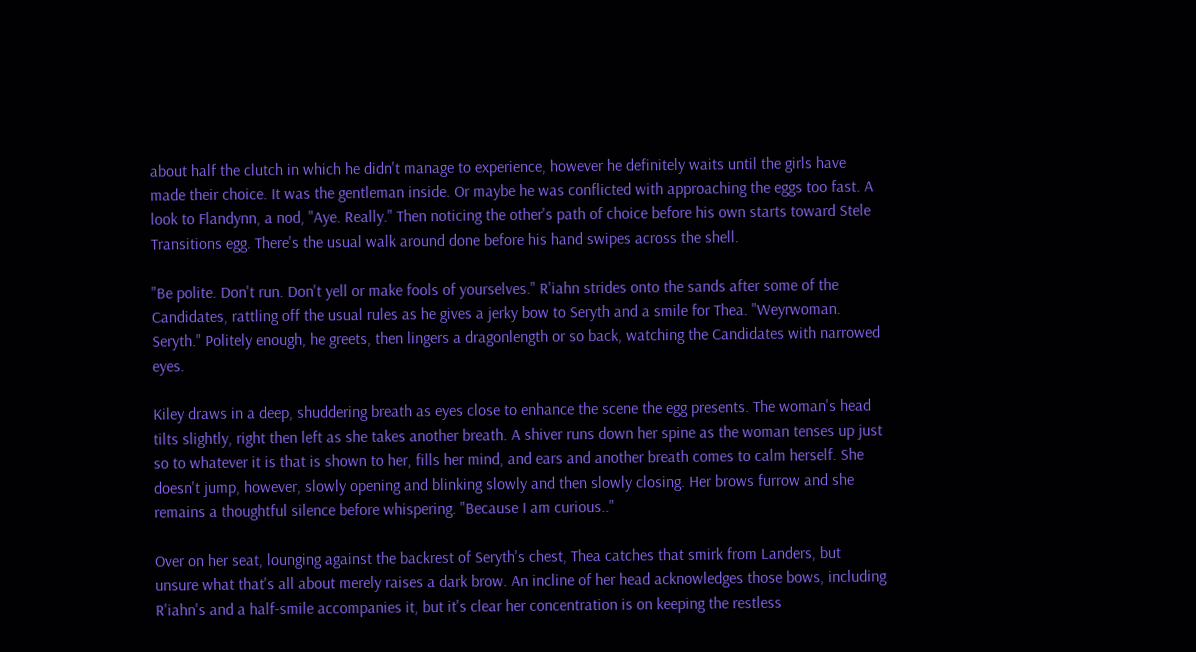about half the clutch in which he didn't manage to experience, however he definitely waits until the girls have made their choice. It was the gentleman inside. Or maybe he was conflicted with approaching the eggs too fast. A look to Flandynn, a nod, "Aye. Really." Then noticing the other's path of choice before his own starts toward Stele Transitions egg. There's the usual walk around done before his hand swipes across the shell.

"Be polite. Don't run. Don't yell or make fools of yourselves." R'iahn strides onto the sands after some of the Candidates, rattling off the usual rules as he gives a jerky bow to Seryth and a smile for Thea. "Weyrwoman. Seryth." Politely enough, he greets, then lingers a dragonlength or so back, watching the Candidates with narrowed eyes.

Kiley draws in a deep, shuddering breath as eyes close to enhance the scene the egg presents. The woman's head tilts slightly, right then left as she takes another breath. A shiver runs down her spine as the woman tenses up just so to whatever it is that is shown to her, fills her mind, and ears and another breath comes to calm herself. She doesn't jump, however, slowly opening and blinking slowly and then slowly closing. Her brows furrow and she remains a thoughtful silence before whispering. "Because I am curious.."

Over on her seat, lounging against the backrest of Seryth's chest, Thea catches that smirk from Landers, but unsure what that's all about merely raises a dark brow. An incline of her head acknowledges those bows, including R'iahn's and a half-smile accompanies it, but it's clear her concentration is on keeping the restless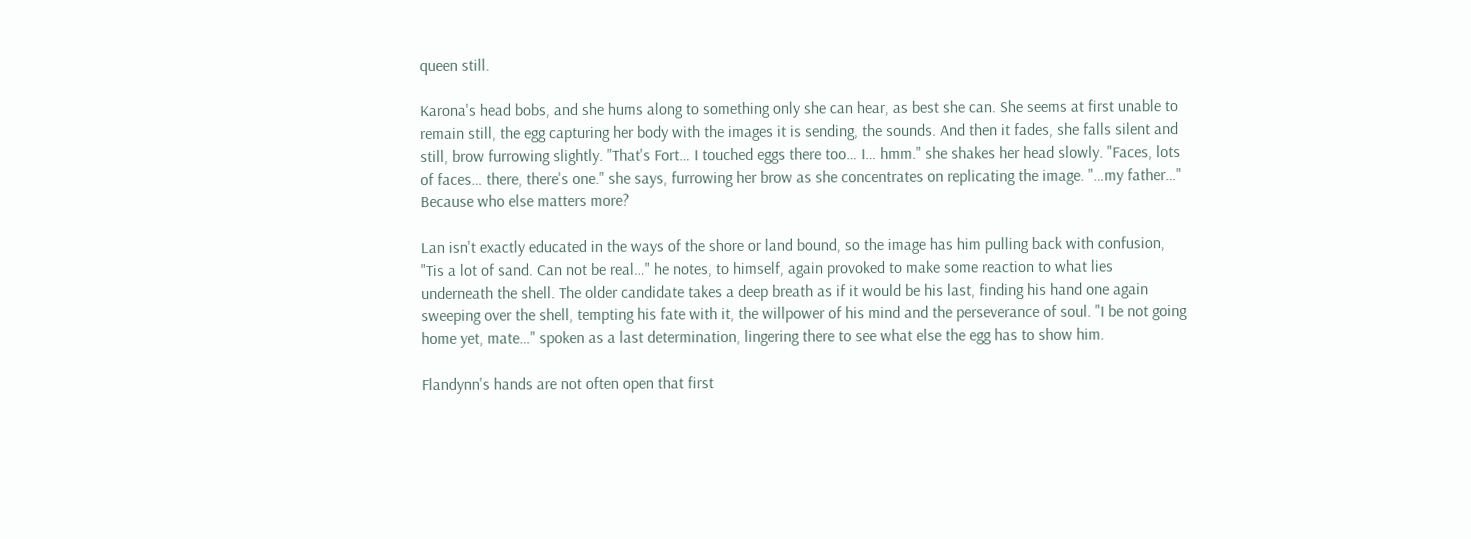queen still.

Karona's head bobs, and she hums along to something only she can hear, as best she can. She seems at first unable to remain still, the egg capturing her body with the images it is sending, the sounds. And then it fades, she falls silent and still, brow furrowing slightly. "That's Fort… I touched eggs there too… I… hmm." she shakes her head slowly. "Faces, lots of faces… there, there's one." she says, furrowing her brow as she concentrates on replicating the image. "…my father…" Because who else matters more?

Lan isn't exactly educated in the ways of the shore or land bound, so the image has him pulling back with confusion, "Tis a lot of sand. Can not be real…" he notes, to himself, again provoked to make some reaction to what lies underneath the shell. The older candidate takes a deep breath as if it would be his last, finding his hand one again sweeping over the shell, tempting his fate with it, the willpower of his mind and the perseverance of soul. "I be not going home yet, mate…" spoken as a last determination, lingering there to see what else the egg has to show him.

Flandynn's hands are not often open that first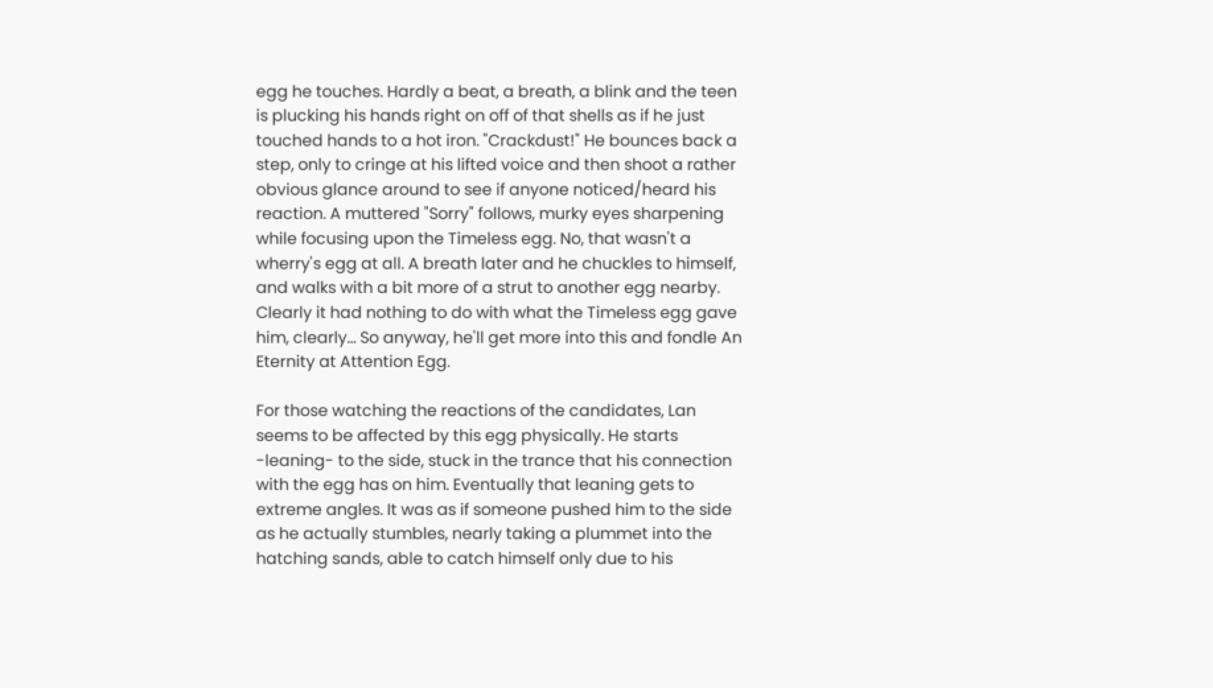egg he touches. Hardly a beat, a breath, a blink and the teen is plucking his hands right on off of that shells as if he just touched hands to a hot iron. "Crackdust!" He bounces back a step, only to cringe at his lifted voice and then shoot a rather obvious glance around to see if anyone noticed/heard his reaction. A muttered "Sorry" follows, murky eyes sharpening while focusing upon the Timeless egg. No, that wasn't a wherry's egg at all. A breath later and he chuckles to himself, and walks with a bit more of a strut to another egg nearby. Clearly it had nothing to do with what the Timeless egg gave him, clearly… So anyway, he'll get more into this and fondle An Eternity at Attention Egg.

For those watching the reactions of the candidates, Lan seems to be affected by this egg physically. He starts -leaning- to the side, stuck in the trance that his connection with the egg has on him. Eventually that leaning gets to extreme angles. It was as if someone pushed him to the side as he actually stumbles, nearly taking a plummet into the hatching sands, able to catch himself only due to his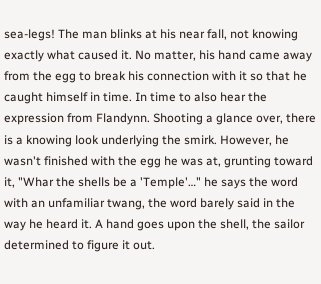sea-legs! The man blinks at his near fall, not knowing exactly what caused it. No matter, his hand came away from the egg to break his connection with it so that he caught himself in time. In time to also hear the expression from Flandynn. Shooting a glance over, there is a knowing look underlying the smirk. However, he wasn't finished with the egg he was at, grunting toward it, "Whar the shells be a 'Temple'…" he says the word with an unfamiliar twang, the word barely said in the way he heard it. A hand goes upon the shell, the sailor determined to figure it out.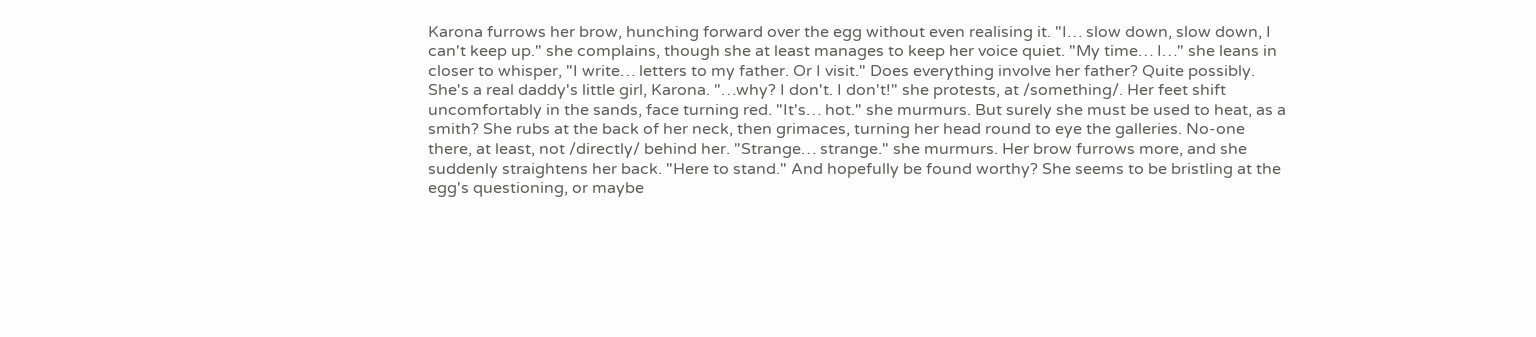Karona furrows her brow, hunching forward over the egg without even realising it. "I… slow down, slow down, I can't keep up." she complains, though she at least manages to keep her voice quiet. "My time… I…" she leans in closer to whisper, "I write… letters to my father. Or I visit." Does everything involve her father? Quite possibly. She's a real daddy's little girl, Karona. "…why? I don't. I don't!" she protests, at /something/. Her feet shift uncomfortably in the sands, face turning red. "It's… hot." she murmurs. But surely she must be used to heat, as a smith? She rubs at the back of her neck, then grimaces, turning her head round to eye the galleries. No-one there, at least, not /directly/ behind her. "Strange… strange." she murmurs. Her brow furrows more, and she suddenly straightens her back. "Here to stand." And hopefully be found worthy? She seems to be bristling at the egg's questioning, or maybe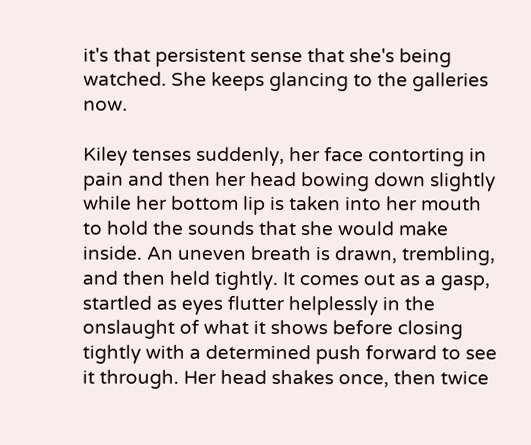it's that persistent sense that she's being watched. She keeps glancing to the galleries now.

Kiley tenses suddenly, her face contorting in pain and then her head bowing down slightly while her bottom lip is taken into her mouth to hold the sounds that she would make inside. An uneven breath is drawn, trembling, and then held tightly. It comes out as a gasp, startled as eyes flutter helplessly in the onslaught of what it shows before closing tightly with a determined push forward to see it through. Her head shakes once, then twice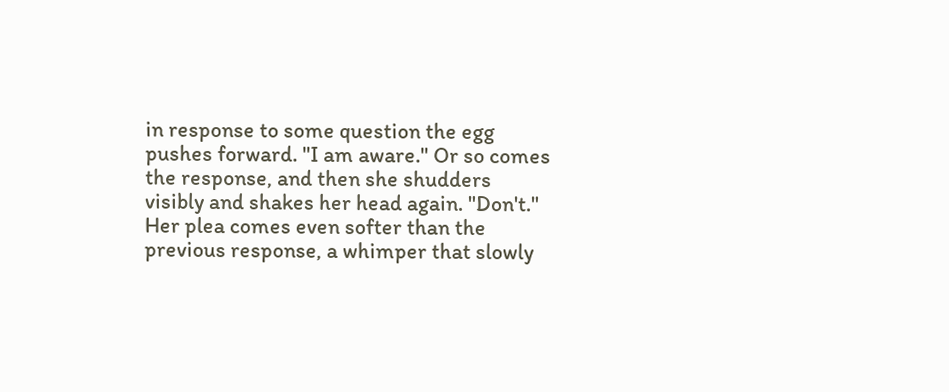in response to some question the egg pushes forward. "I am aware." Or so comes the response, and then she shudders visibly and shakes her head again. "Don't." Her plea comes even softer than the previous response, a whimper that slowly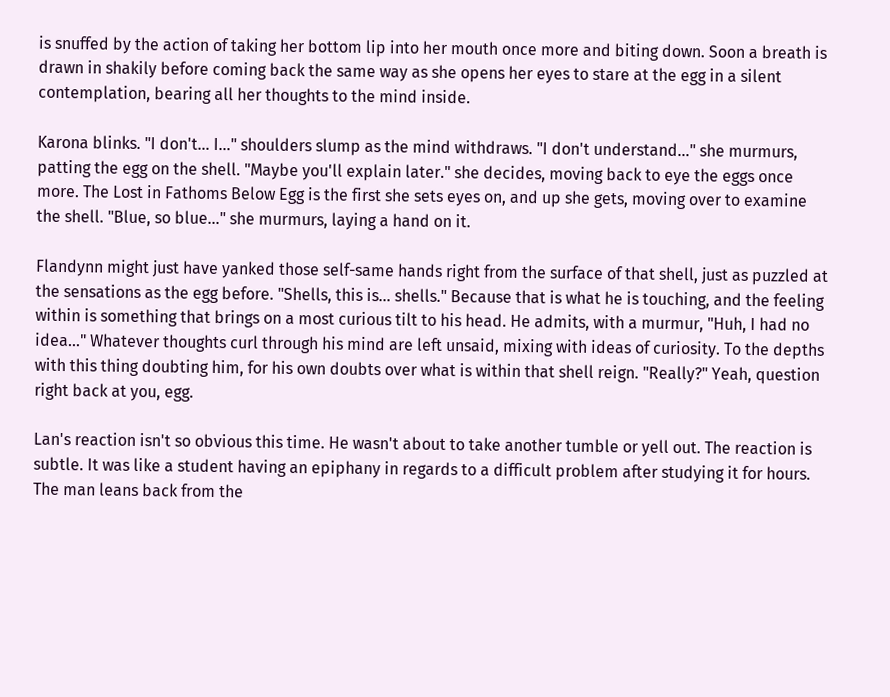is snuffed by the action of taking her bottom lip into her mouth once more and biting down. Soon a breath is drawn in shakily before coming back the same way as she opens her eyes to stare at the egg in a silent contemplation, bearing all her thoughts to the mind inside.

Karona blinks. "I don't… I…" shoulders slump as the mind withdraws. "I don't understand…" she murmurs, patting the egg on the shell. "Maybe you'll explain later." she decides, moving back to eye the eggs once more. The Lost in Fathoms Below Egg is the first she sets eyes on, and up she gets, moving over to examine the shell. "Blue, so blue…" she murmurs, laying a hand on it.

Flandynn might just have yanked those self-same hands right from the surface of that shell, just as puzzled at the sensations as the egg before. "Shells, this is… shells." Because that is what he is touching, and the feeling within is something that brings on a most curious tilt to his head. He admits, with a murmur, "Huh, I had no idea…" Whatever thoughts curl through his mind are left unsaid, mixing with ideas of curiosity. To the depths with this thing doubting him, for his own doubts over what is within that shell reign. "Really?" Yeah, question right back at you, egg.

Lan's reaction isn't so obvious this time. He wasn't about to take another tumble or yell out. The reaction is subtle. It was like a student having an epiphany in regards to a difficult problem after studying it for hours. The man leans back from the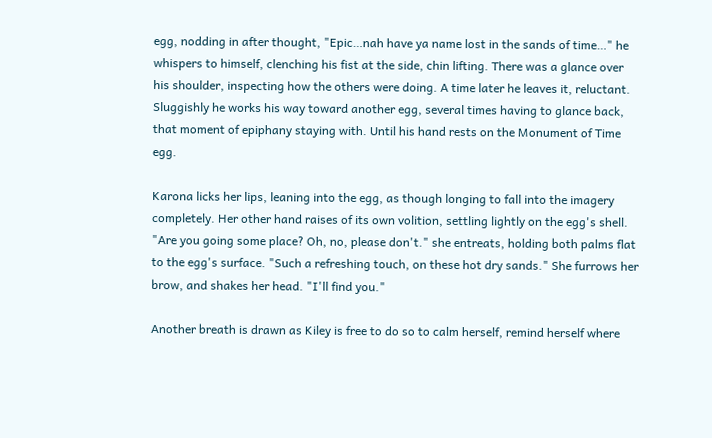egg, nodding in after thought, "Epic…nah have ya name lost in the sands of time…" he whispers to himself, clenching his fist at the side, chin lifting. There was a glance over his shoulder, inspecting how the others were doing. A time later he leaves it, reluctant. Sluggishly he works his way toward another egg, several times having to glance back, that moment of epiphany staying with. Until his hand rests on the Monument of Time egg.

Karona licks her lips, leaning into the egg, as though longing to fall into the imagery completely. Her other hand raises of its own volition, settling lightly on the egg's shell. "Are you going some place? Oh, no, please don't." she entreats, holding both palms flat to the egg's surface. "Such a refreshing touch, on these hot dry sands." She furrows her brow, and shakes her head. "I'll find you."

Another breath is drawn as Kiley is free to do so to calm herself, remind herself where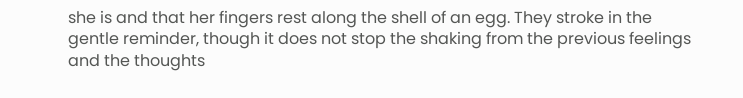she is and that her fingers rest along the shell of an egg. They stroke in the gentle reminder, though it does not stop the shaking from the previous feelings and the thoughts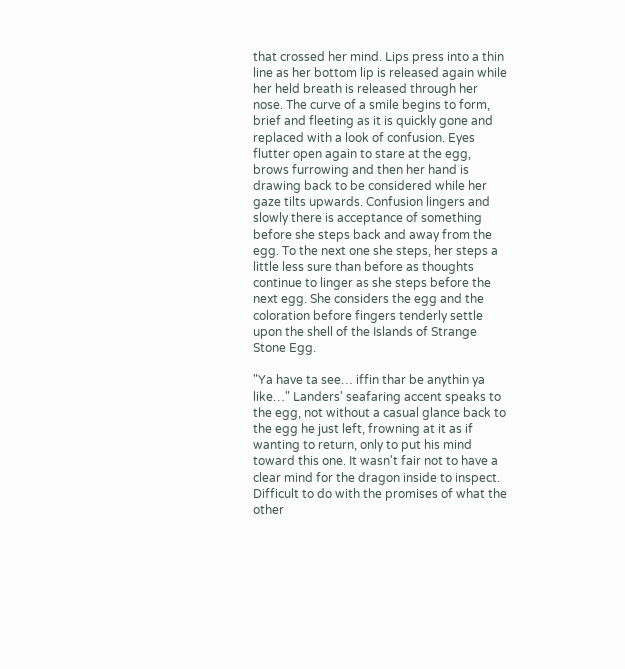that crossed her mind. Lips press into a thin line as her bottom lip is released again while her held breath is released through her nose. The curve of a smile begins to form, brief and fleeting as it is quickly gone and replaced with a look of confusion. Eyes flutter open again to stare at the egg, brows furrowing and then her hand is drawing back to be considered while her gaze tilts upwards. Confusion lingers and slowly there is acceptance of something before she steps back and away from the egg. To the next one she steps, her steps a little less sure than before as thoughts continue to linger as she steps before the next egg. She considers the egg and the coloration before fingers tenderly settle upon the shell of the Islands of Strange Stone Egg.

"Ya have ta see… iffin thar be anythin ya like…" Landers' seafaring accent speaks to the egg, not without a casual glance back to the egg he just left, frowning at it as if wanting to return, only to put his mind toward this one. It wasn't fair not to have a clear mind for the dragon inside to inspect. Difficult to do with the promises of what the other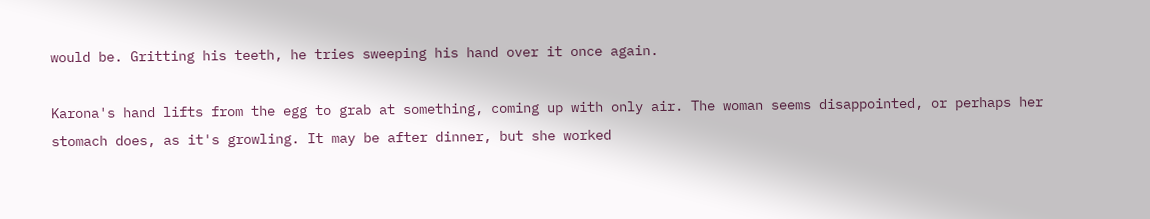would be. Gritting his teeth, he tries sweeping his hand over it once again.

Karona's hand lifts from the egg to grab at something, coming up with only air. The woman seems disappointed, or perhaps her stomach does, as it's growling. It may be after dinner, but she worked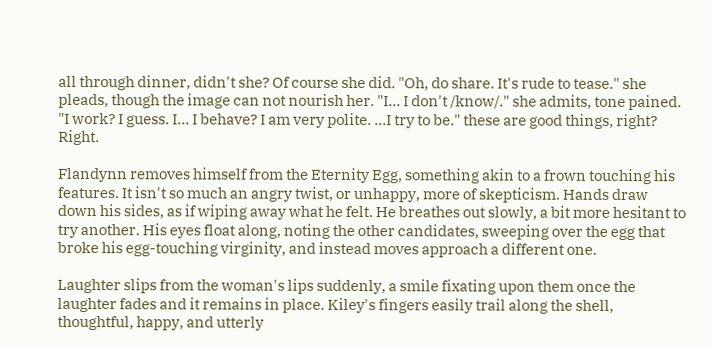all through dinner, didn't she? Of course she did. "Oh, do share. It's rude to tease." she pleads, though the image can not nourish her. "I… I don't /know/." she admits, tone pained. "I work? I guess. I… I behave? I am very polite. …I try to be." these are good things, right? Right.

Flandynn removes himself from the Eternity Egg, something akin to a frown touching his features. It isn't so much an angry twist, or unhappy, more of skepticism. Hands draw down his sides, as if wiping away what he felt. He breathes out slowly, a bit more hesitant to try another. His eyes float along, noting the other candidates, sweeping over the egg that broke his egg-touching virginity, and instead moves approach a different one.

Laughter slips from the woman's lips suddenly, a smile fixating upon them once the laughter fades and it remains in place. Kiley's fingers easily trail along the shell, thoughtful, happy, and utterly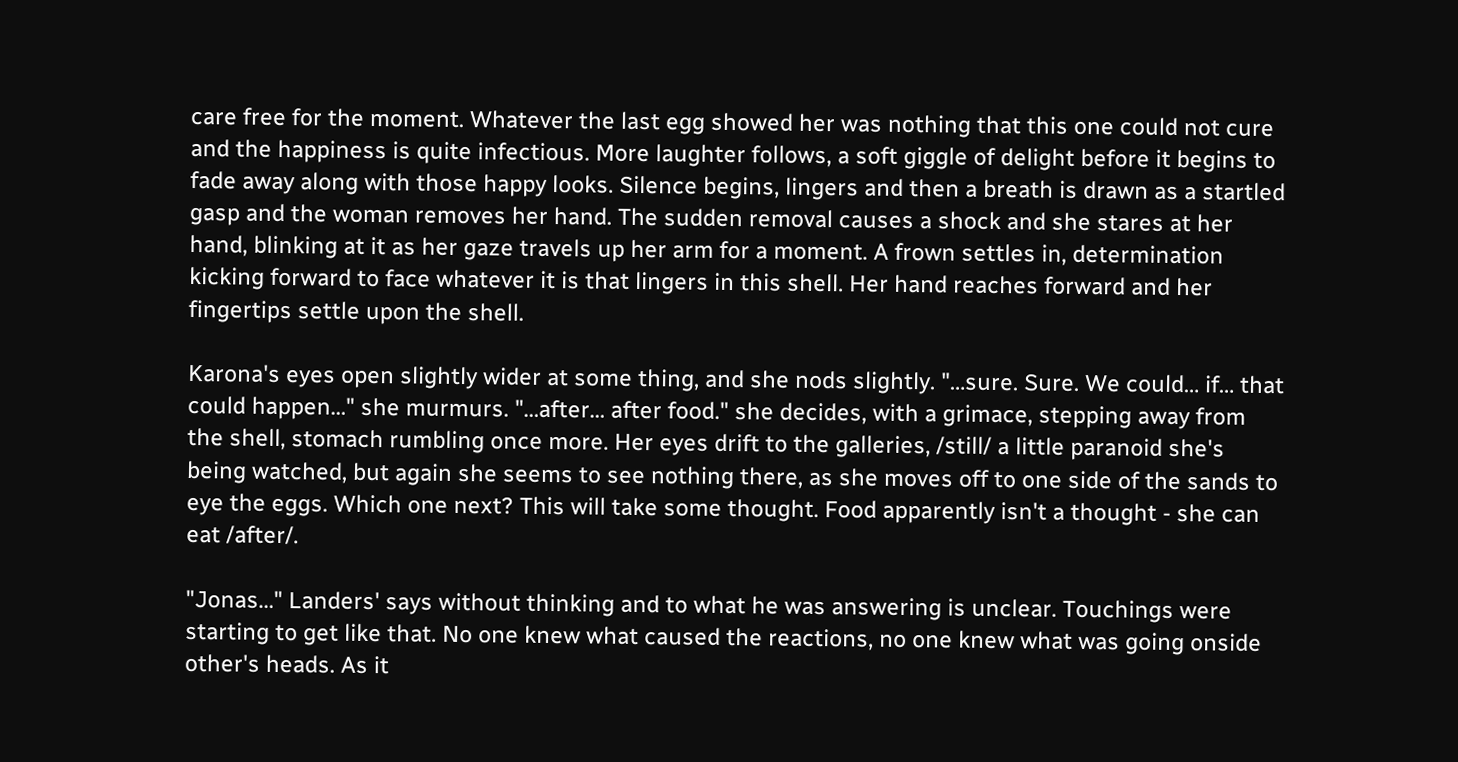care free for the moment. Whatever the last egg showed her was nothing that this one could not cure and the happiness is quite infectious. More laughter follows, a soft giggle of delight before it begins to fade away along with those happy looks. Silence begins, lingers and then a breath is drawn as a startled gasp and the woman removes her hand. The sudden removal causes a shock and she stares at her hand, blinking at it as her gaze travels up her arm for a moment. A frown settles in, determination kicking forward to face whatever it is that lingers in this shell. Her hand reaches forward and her fingertips settle upon the shell.

Karona's eyes open slightly wider at some thing, and she nods slightly. "…sure. Sure. We could… if… that could happen…" she murmurs. "…after… after food." she decides, with a grimace, stepping away from the shell, stomach rumbling once more. Her eyes drift to the galleries, /still/ a little paranoid she's being watched, but again she seems to see nothing there, as she moves off to one side of the sands to eye the eggs. Which one next? This will take some thought. Food apparently isn't a thought - she can eat /after/.

"Jonas…" Landers' says without thinking and to what he was answering is unclear. Touchings were starting to get like that. No one knew what caused the reactions, no one knew what was going onside other's heads. As it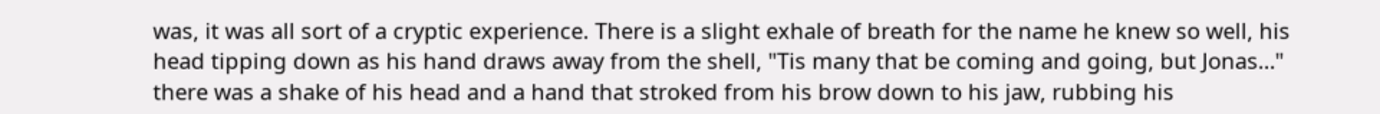was, it was all sort of a cryptic experience. There is a slight exhale of breath for the name he knew so well, his head tipping down as his hand draws away from the shell, "Tis many that be coming and going, but Jonas…" there was a shake of his head and a hand that stroked from his brow down to his jaw, rubbing his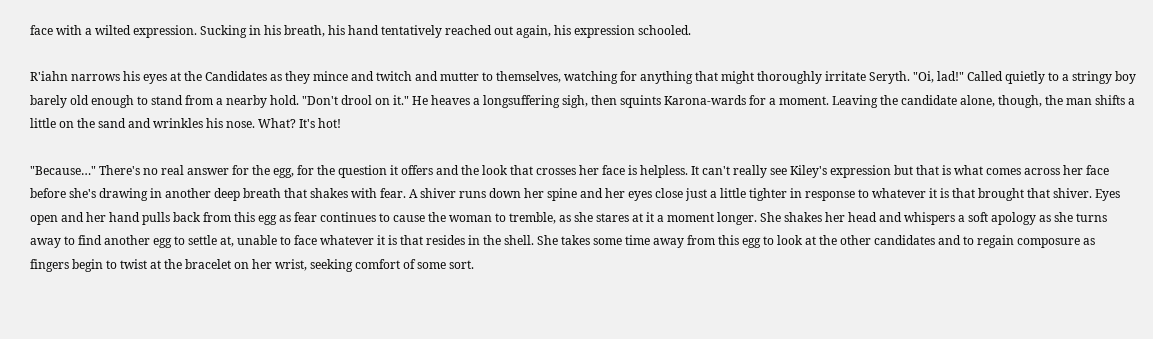face with a wilted expression. Sucking in his breath, his hand tentatively reached out again, his expression schooled.

R'iahn narrows his eyes at the Candidates as they mince and twitch and mutter to themselves, watching for anything that might thoroughly irritate Seryth. "Oi, lad!" Called quietly to a stringy boy barely old enough to stand from a nearby hold. "Don't drool on it." He heaves a longsuffering sigh, then squints Karona-wards for a moment. Leaving the candidate alone, though, the man shifts a little on the sand and wrinkles his nose. What? It's hot!

"Because…" There's no real answer for the egg, for the question it offers and the look that crosses her face is helpless. It can't really see Kiley's expression but that is what comes across her face before she's drawing in another deep breath that shakes with fear. A shiver runs down her spine and her eyes close just a little tighter in response to whatever it is that brought that shiver. Eyes open and her hand pulls back from this egg as fear continues to cause the woman to tremble, as she stares at it a moment longer. She shakes her head and whispers a soft apology as she turns away to find another egg to settle at, unable to face whatever it is that resides in the shell. She takes some time away from this egg to look at the other candidates and to regain composure as fingers begin to twist at the bracelet on her wrist, seeking comfort of some sort.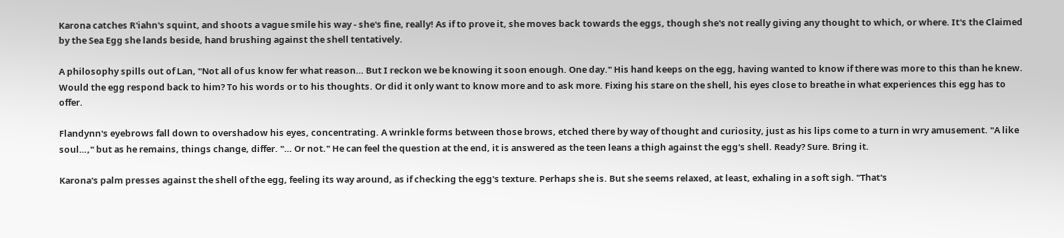Karona catches R'iahn's squint, and shoots a vague smile his way - she's fine, really! As if to prove it, she moves back towards the eggs, though she's not really giving any thought to which, or where. It's the Claimed by the Sea Egg she lands beside, hand brushing against the shell tentatively.

A philosophy spills out of Lan, "Not all of us know fer what reason… But I reckon we be knowing it soon enough. One day." His hand keeps on the egg, having wanted to know if there was more to this than he knew. Would the egg respond back to him? To his words or to his thoughts. Or did it only want to know more and to ask more. Fixing his stare on the shell, his eyes close to breathe in what experiences this egg has to offer.

Flandynn's eyebrows fall down to overshadow his eyes, concentrating. A wrinkle forms between those brows, etched there by way of thought and curiosity, just as his lips come to a turn in wry amusement. "A like soul…," but as he remains, things change, differ. "… Or not." He can feel the question at the end, it is answered as the teen leans a thigh against the egg's shell. Ready? Sure. Bring it.

Karona's palm presses against the shell of the egg, feeling its way around, as if checking the egg's texture. Perhaps she is. But she seems relaxed, at least, exhaling in a soft sigh. "That's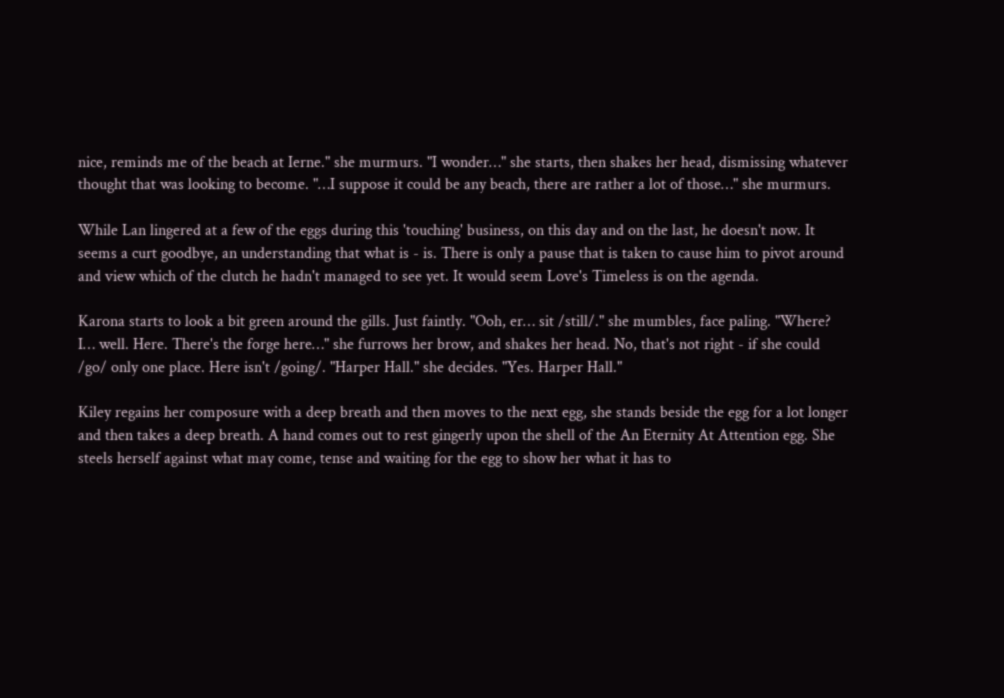nice, reminds me of the beach at Ierne." she murmurs. "I wonder…" she starts, then shakes her head, dismissing whatever thought that was looking to become. "…I suppose it could be any beach, there are rather a lot of those…" she murmurs.

While Lan lingered at a few of the eggs during this 'touching' business, on this day and on the last, he doesn't now. It seems a curt goodbye, an understanding that what is - is. There is only a pause that is taken to cause him to pivot around and view which of the clutch he hadn't managed to see yet. It would seem Love's Timeless is on the agenda.

Karona starts to look a bit green around the gills. Just faintly. "Ooh, er… sit /still/." she mumbles, face paling. "Where? I… well. Here. There's the forge here…" she furrows her brow, and shakes her head. No, that's not right - if she could /go/ only one place. Here isn't /going/. "Harper Hall." she decides. "Yes. Harper Hall."

Kiley regains her composure with a deep breath and then moves to the next egg, she stands beside the egg for a lot longer and then takes a deep breath. A hand comes out to rest gingerly upon the shell of the An Eternity At Attention egg. She steels herself against what may come, tense and waiting for the egg to show her what it has to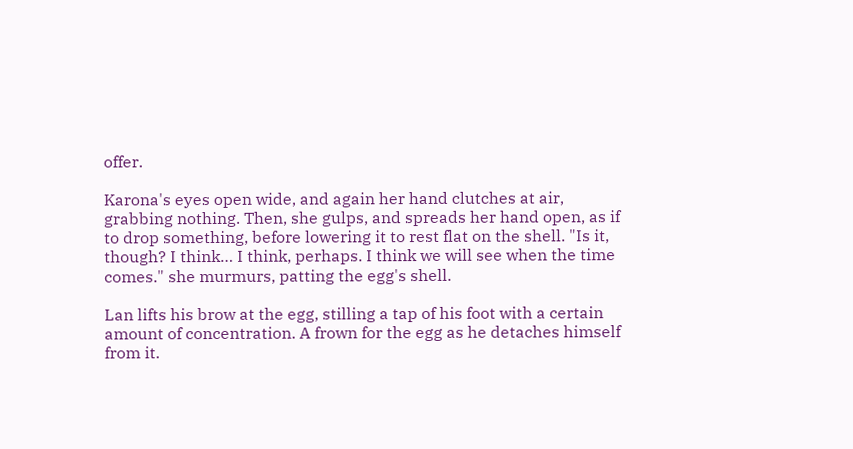offer.

Karona's eyes open wide, and again her hand clutches at air, grabbing nothing. Then, she gulps, and spreads her hand open, as if to drop something, before lowering it to rest flat on the shell. "Is it, though? I think… I think, perhaps. I think we will see when the time comes." she murmurs, patting the egg's shell.

Lan lifts his brow at the egg, stilling a tap of his foot with a certain amount of concentration. A frown for the egg as he detaches himself from it.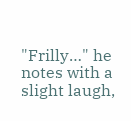"Frilly…" he notes with a slight laugh,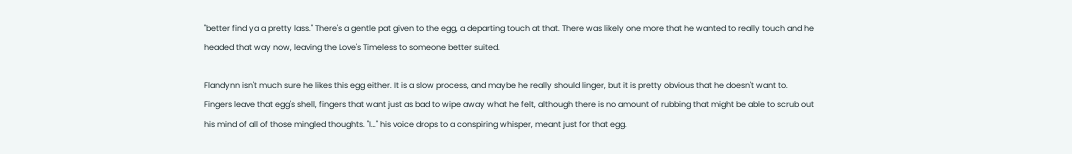"better find ya a pretty lass." There's a gentle pat given to the egg, a departing touch at that. There was likely one more that he wanted to really touch and he headed that way now, leaving the Love's Timeless to someone better suited.

Flandynn isn't much sure he likes this egg either. It is a slow process, and maybe he really should linger, but it is pretty obvious that he doesn't want to. Fingers leave that egg's shell, fingers that want just as bad to wipe away what he felt, although there is no amount of rubbing that might be able to scrub out his mind of all of those mingled thoughts. "I…" his voice drops to a conspiring whisper, meant just for that egg.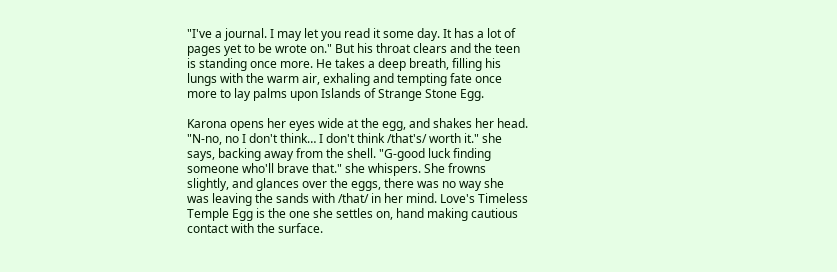"I've a journal. I may let you read it some day. It has a lot of pages yet to be wrote on." But his throat clears and the teen is standing once more. He takes a deep breath, filling his lungs with the warm air, exhaling and tempting fate once more to lay palms upon Islands of Strange Stone Egg.

Karona opens her eyes wide at the egg, and shakes her head. "N-no, no I don't think… I don't think /that's/ worth it." she says, backing away from the shell. "G-good luck finding someone who'll brave that." she whispers. She frowns slightly, and glances over the eggs, there was no way she was leaving the sands with /that/ in her mind. Love's Timeless Temple Egg is the one she settles on, hand making cautious contact with the surface.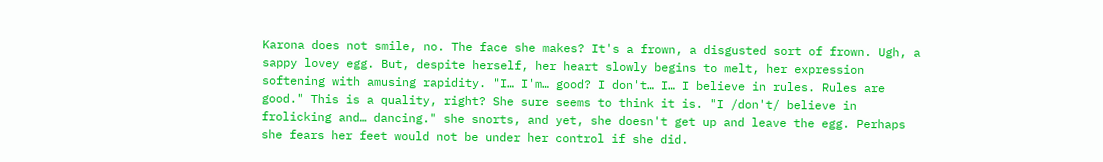Karona does not smile, no. The face she makes? It's a frown, a disgusted sort of frown. Ugh, a sappy lovey egg. But, despite herself, her heart slowly begins to melt, her expression softening with amusing rapidity. "I… I'm… good? I don't… I… I believe in rules. Rules are good." This is a quality, right? She sure seems to think it is. "I /don't/ believe in frolicking and… dancing." she snorts, and yet, she doesn't get up and leave the egg. Perhaps she fears her feet would not be under her control if she did.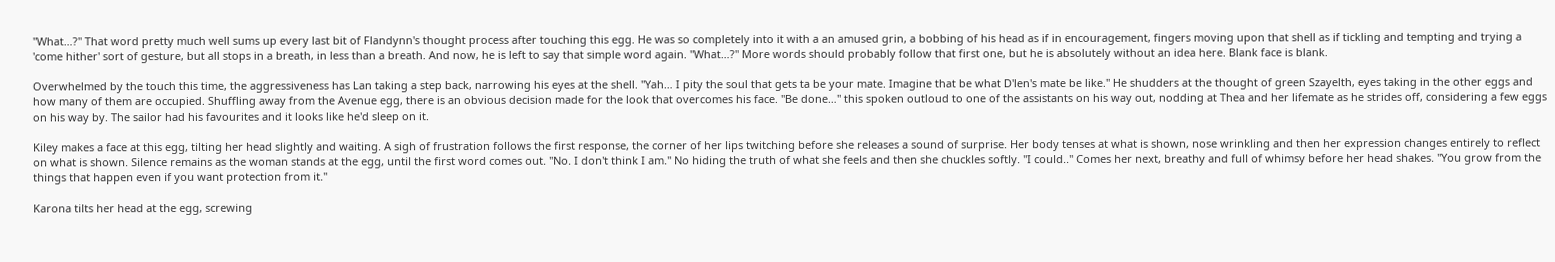"What…?" That word pretty much well sums up every last bit of Flandynn's thought process after touching this egg. He was so completely into it with a an amused grin, a bobbing of his head as if in encouragement, fingers moving upon that shell as if tickling and tempting and trying a 'come hither' sort of gesture, but all stops in a breath, in less than a breath. And now, he is left to say that simple word again. "What…?" More words should probably follow that first one, but he is absolutely without an idea here. Blank face is blank.

Overwhelmed by the touch this time, the aggressiveness has Lan taking a step back, narrowing his eyes at the shell. "Yah… I pity the soul that gets ta be your mate. Imagine that be what D'len's mate be like." He shudders at the thought of green Szayelth, eyes taking in the other eggs and how many of them are occupied. Shuffling away from the Avenue egg, there is an obvious decision made for the look that overcomes his face. "Be done…" this spoken outloud to one of the assistants on his way out, nodding at Thea and her lifemate as he strides off, considering a few eggs on his way by. The sailor had his favourites and it looks like he'd sleep on it.

Kiley makes a face at this egg, tilting her head slightly and waiting. A sigh of frustration follows the first response, the corner of her lips twitching before she releases a sound of surprise. Her body tenses at what is shown, nose wrinkling and then her expression changes entirely to reflect on what is shown. Silence remains as the woman stands at the egg, until the first word comes out. "No. I don't think I am." No hiding the truth of what she feels and then she chuckles softly. "I could.." Comes her next, breathy and full of whimsy before her head shakes. "You grow from the things that happen even if you want protection from it."

Karona tilts her head at the egg, screwing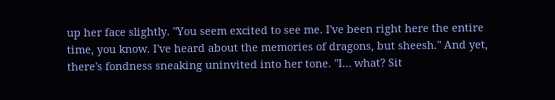up her face slightly. "You seem excited to see me. I've been right here the entire time, you know. I've heard about the memories of dragons, but sheesh." And yet, there's fondness sneaking uninvited into her tone. "I… what? Sit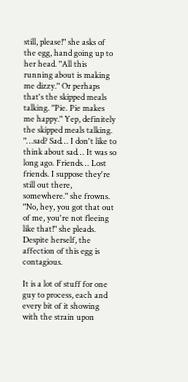still, please!" she asks of the egg, hand going up to her head. "All this running about is making me dizzy." Or perhaps that's the skipped meals talking. "Pie. Pie makes me happy." Yep, definitely the skipped meals talking. "…sad? Sad… I don't like to think about sad… It was so long ago. Friends… Lost friends. I suppose they're still out there, somewhere." she frowns. "No, hey, you got that out of me, you're not fleeing like that!" she pleads. Despite herself, the affection of this egg is contagious.

It is a lot of stuff for one guy to process, each and every bit of it showing with the strain upon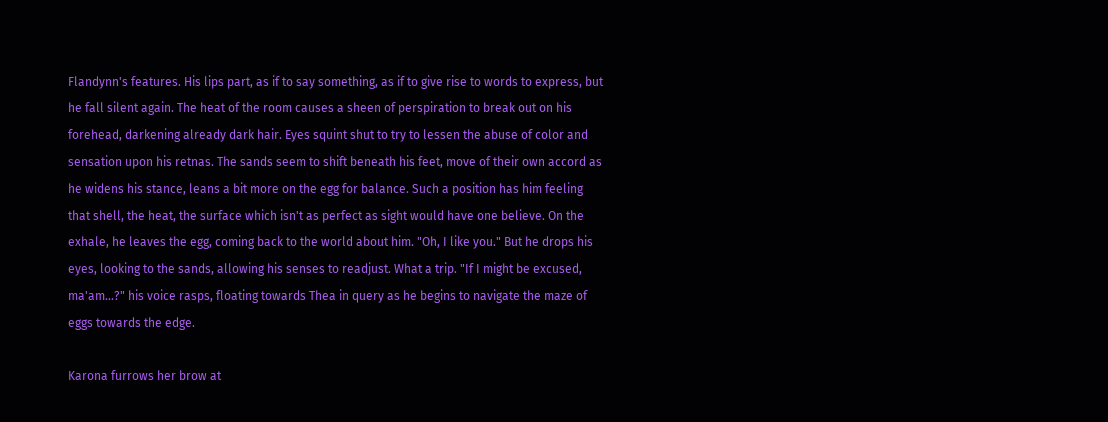Flandynn's features. His lips part, as if to say something, as if to give rise to words to express, but he fall silent again. The heat of the room causes a sheen of perspiration to break out on his forehead, darkening already dark hair. Eyes squint shut to try to lessen the abuse of color and sensation upon his retnas. The sands seem to shift beneath his feet, move of their own accord as he widens his stance, leans a bit more on the egg for balance. Such a position has him feeling that shell, the heat, the surface which isn't as perfect as sight would have one believe. On the exhale, he leaves the egg, coming back to the world about him. "Oh, I like you." But he drops his eyes, looking to the sands, allowing his senses to readjust. What a trip. "If I might be excused, ma'am…?" his voice rasps, floating towards Thea in query as he begins to navigate the maze of eggs towards the edge.

Karona furrows her brow at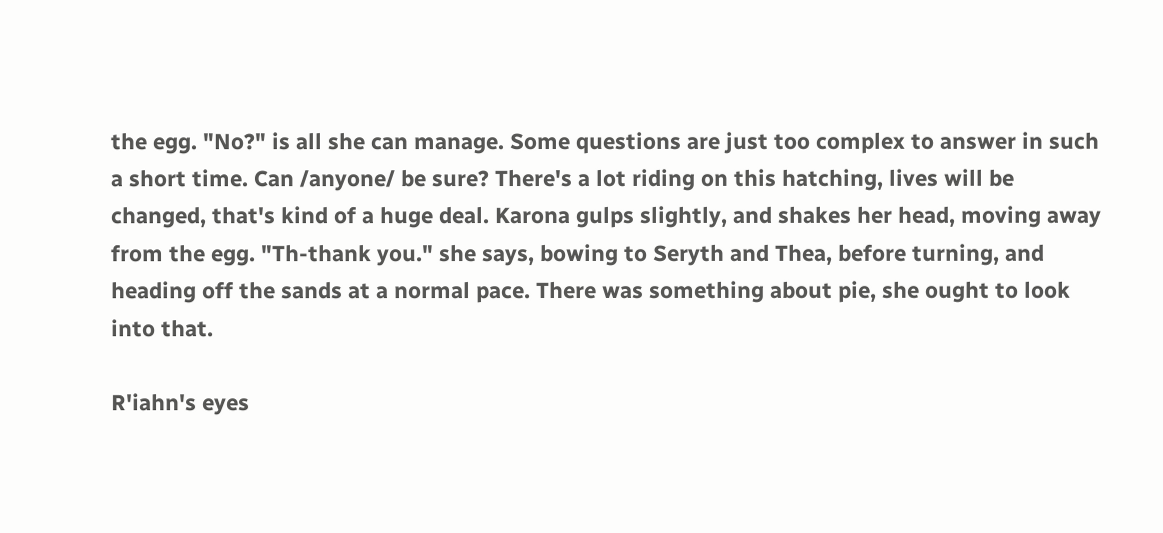the egg. "No?" is all she can manage. Some questions are just too complex to answer in such a short time. Can /anyone/ be sure? There's a lot riding on this hatching, lives will be changed, that's kind of a huge deal. Karona gulps slightly, and shakes her head, moving away from the egg. "Th-thank you." she says, bowing to Seryth and Thea, before turning, and heading off the sands at a normal pace. There was something about pie, she ought to look into that.

R'iahn's eyes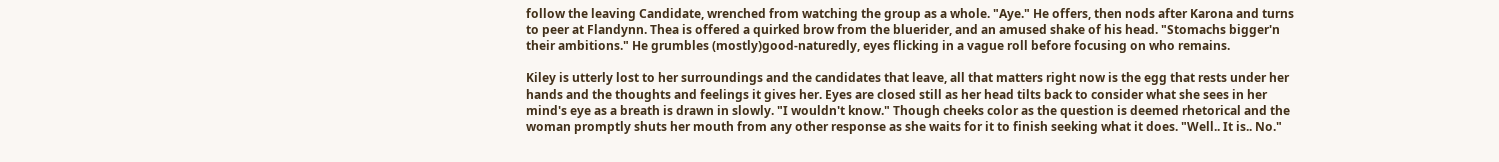follow the leaving Candidate, wrenched from watching the group as a whole. "Aye." He offers, then nods after Karona and turns to peer at Flandynn. Thea is offered a quirked brow from the bluerider, and an amused shake of his head. "Stomachs bigger'n their ambitions." He grumbles (mostly)good-naturedly, eyes flicking in a vague roll before focusing on who remains.

Kiley is utterly lost to her surroundings and the candidates that leave, all that matters right now is the egg that rests under her hands and the thoughts and feelings it gives her. Eyes are closed still as her head tilts back to consider what she sees in her mind's eye as a breath is drawn in slowly. "I wouldn't know." Though cheeks color as the question is deemed rhetorical and the woman promptly shuts her mouth from any other response as she waits for it to finish seeking what it does. "Well.. It is.. No."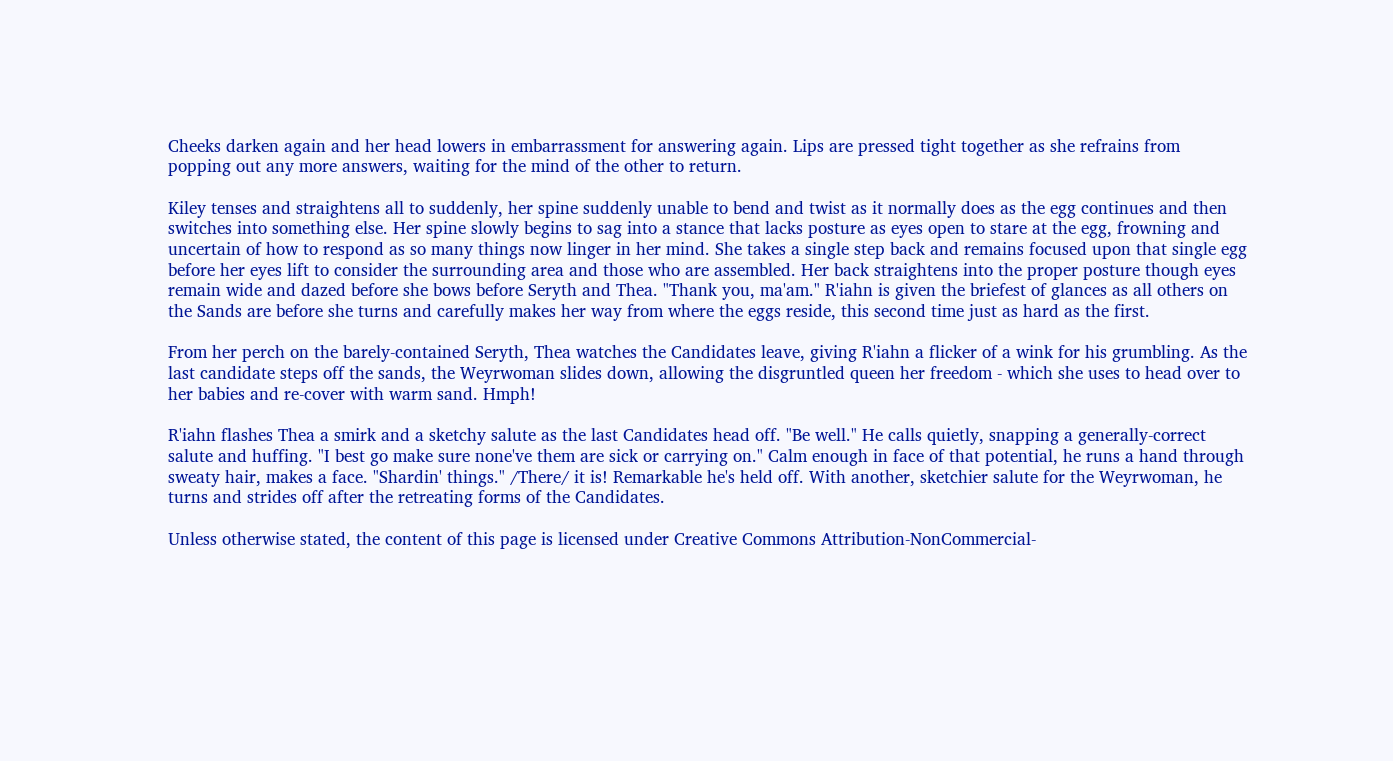Cheeks darken again and her head lowers in embarrassment for answering again. Lips are pressed tight together as she refrains from popping out any more answers, waiting for the mind of the other to return.

Kiley tenses and straightens all to suddenly, her spine suddenly unable to bend and twist as it normally does as the egg continues and then switches into something else. Her spine slowly begins to sag into a stance that lacks posture as eyes open to stare at the egg, frowning and uncertain of how to respond as so many things now linger in her mind. She takes a single step back and remains focused upon that single egg before her eyes lift to consider the surrounding area and those who are assembled. Her back straightens into the proper posture though eyes remain wide and dazed before she bows before Seryth and Thea. "Thank you, ma'am." R'iahn is given the briefest of glances as all others on the Sands are before she turns and carefully makes her way from where the eggs reside, this second time just as hard as the first.

From her perch on the barely-contained Seryth, Thea watches the Candidates leave, giving R'iahn a flicker of a wink for his grumbling. As the last candidate steps off the sands, the Weyrwoman slides down, allowing the disgruntled queen her freedom - which she uses to head over to her babies and re-cover with warm sand. Hmph!

R'iahn flashes Thea a smirk and a sketchy salute as the last Candidates head off. "Be well." He calls quietly, snapping a generally-correct salute and huffing. "I best go make sure none've them are sick or carrying on." Calm enough in face of that potential, he runs a hand through sweaty hair, makes a face. "Shardin' things." /There/ it is! Remarkable he's held off. With another, sketchier salute for the Weyrwoman, he turns and strides off after the retreating forms of the Candidates.

Unless otherwise stated, the content of this page is licensed under Creative Commons Attribution-NonCommercial-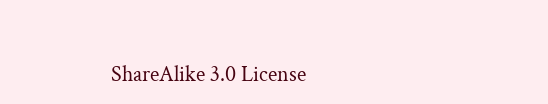ShareAlike 3.0 License